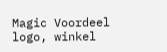Magic Voordeel logo, winkel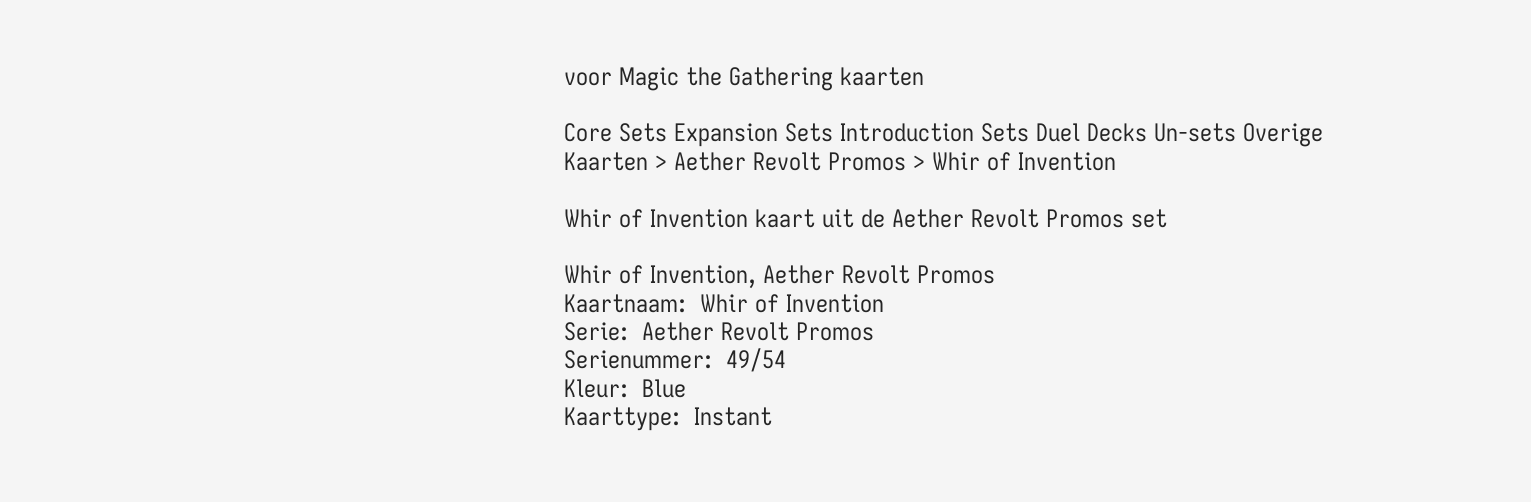voor Magic the Gathering kaarten

Core Sets Expansion Sets Introduction Sets Duel Decks Un-sets Overige
Kaarten > Aether Revolt Promos > Whir of Invention

Whir of Invention kaart uit de Aether Revolt Promos set

Whir of Invention, Aether Revolt Promos
Kaartnaam:  Whir of Invention
Serie:  Aether Revolt Promos
Serienummer:  49/54
Kleur:  Blue
Kaarttype:  Instant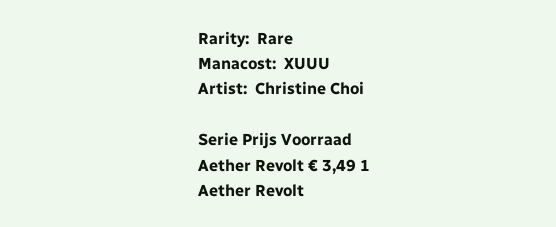Rarity:  Rare
Manacost:  XUUU
Artist:  Christine Choi

Serie Prijs Voorraad
Aether Revolt € 3,49 1
Aether Revolt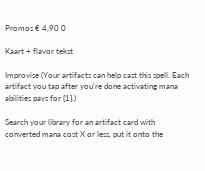Promos € 4,90 0

Kaart + flavor tekst

Improvise (Your artifacts can help cast this spell. Each artifact you tap after you're done activating mana abilities pays for {1}.)

Search your library for an artifact card with converted mana cost X or less, put it onto the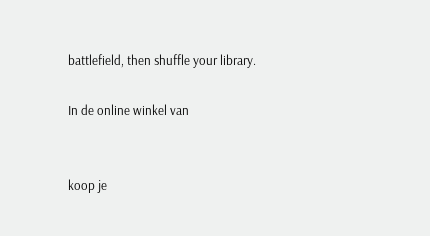battlefield, then shuffle your library.

In de online winkel van


koop je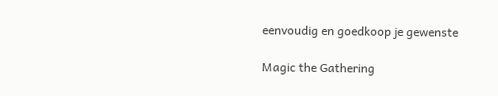eenvoudig en goedkoop je gewenste

Magic the Gathering